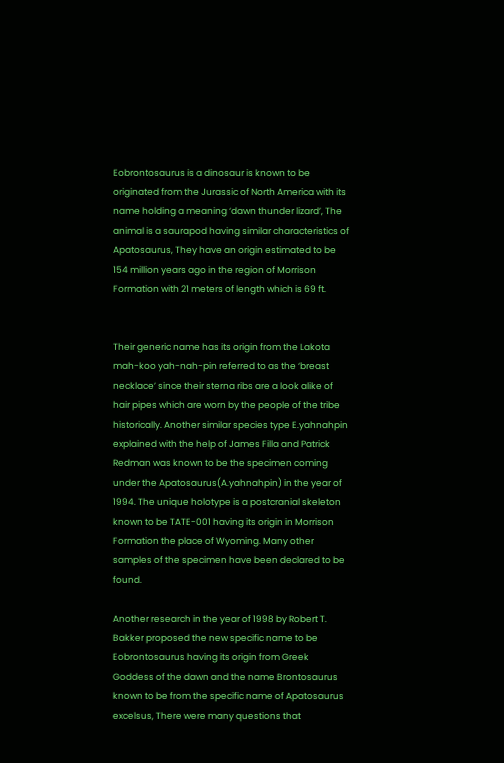Eobrontosaurus is a dinosaur is known to be originated from the Jurassic of North America with its name holding a meaning ‘dawn thunder lizard’, The animal is a saurapod having similar characteristics of Apatosaurus, They have an origin estimated to be 154 million years ago in the region of Morrison Formation with 21 meters of length which is 69 ft.


Their generic name has its origin from the Lakota mah-koo yah-nah-pin referred to as the ‘breast necklace’ since their sterna ribs are a look alike of hair pipes which are worn by the people of the tribe historically. Another similar species type E.yahnahpin explained with the help of James Filla and Patrick Redman was known to be the specimen coming under the Apatosaurus(A.yahnahpin) in the year of 1994. The unique holotype is a postcranial skeleton known to be TATE-001 having its origin in Morrison Formation the place of Wyoming. Many other samples of the specimen have been declared to be found.

Another research in the year of 1998 by Robert T. Bakker proposed the new specific name to be Eobrontosaurus having its origin from Greek Goddess of the dawn and the name Brontosaurus known to be from the specific name of Apatosaurus excelsus, There were many questions that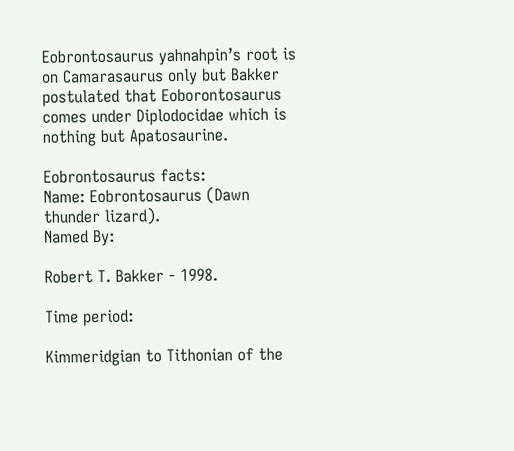Eobrontosaurus yahnahpin’s root is on Camarasaurus only but Bakker postulated that Eoborontosaurus comes under Diplodocidae which is nothing but Apatosaurine.

Eobrontosaurus facts:
Name: Eobrontosaurus (Dawn thunder lizard).
Named By:

Robert T. Bakker - 1998.

Time period:

Kimmeridgian to Tithonian of the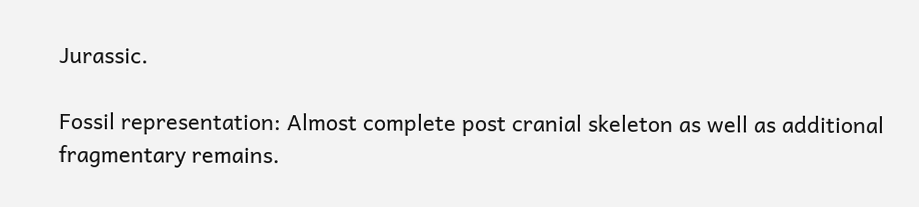Jurassic.

Fossil representation: Almost complete post cranial skeleton as well as additional fragmentary remains.